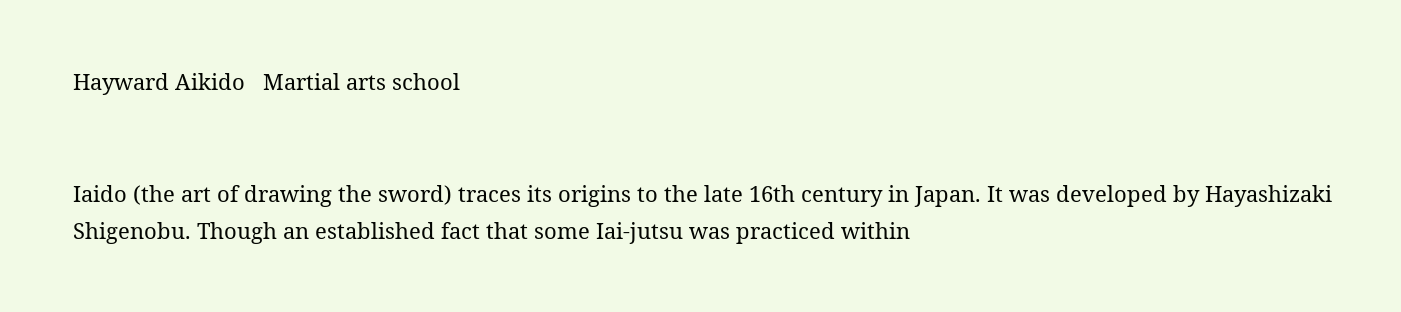Hayward Aikido   Martial arts school


Iaido (the art of drawing the sword) traces its origins to the late 16th century in Japan. It was developed by Hayashizaki Shigenobu. Though an established fact that some Iai-jutsu was practiced within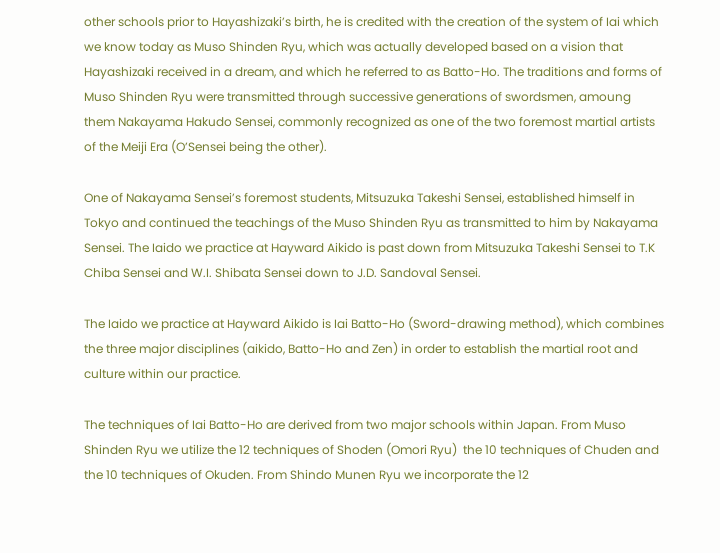other schools prior to Hayashizaki’s birth, he is credited with the creation of the system of Iai which we know today as Muso Shinden Ryu, which was actually developed based on a vision that Hayashizaki received in a dream, and which he referred to as Batto-Ho. The traditions and forms of Muso Shinden Ryu were transmitted through successive generations of swordsmen, amoung them Nakayama Hakudo Sensei, commonly recognized as one of the two foremost martial artists of the Meiji Era (O’Sensei being the other).

One of Nakayama Sensei’s foremost students, Mitsuzuka Takeshi Sensei, established himself in Tokyo and continued the teachings of the Muso Shinden Ryu as transmitted to him by Nakayama Sensei. The Iaido we practice at Hayward Aikido is past down from Mitsuzuka Takeshi Sensei to T.K Chiba Sensei and W.I. Shibata Sensei down to J.D. Sandoval Sensei.

The Iaido we practice at Hayward Aikido is Iai Batto-Ho (Sword-drawing method), which combines the three major disciplines (aikido, Batto-Ho and Zen) in order to establish the martial root and culture within our practice.

The techniques of Iai Batto-Ho are derived from two major schools within Japan. From Muso Shinden Ryu we utilize the 12 techniques of Shoden (Omori Ryu)  the 10 techniques of Chuden and the 10 techniques of Okuden. From Shindo Munen Ryu we incorporate the 12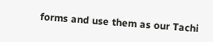forms and use them as our Tachi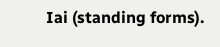Iai (standing forms).